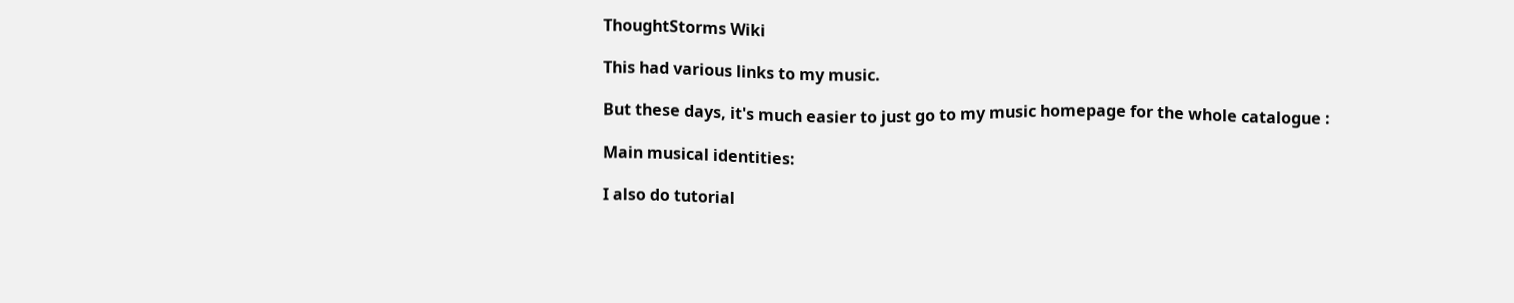ThoughtStorms Wiki

This had various links to my music.

But these days, it's much easier to just go to my music homepage for the whole catalogue :

Main musical identities:

I also do tutorial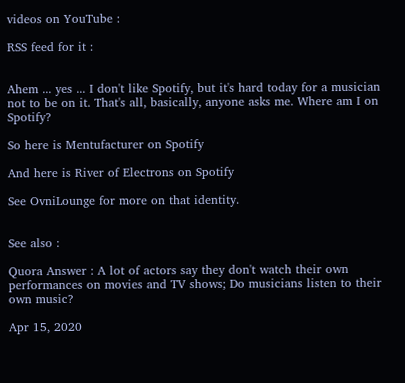videos on YouTube :

RSS feed for it :


Ahem ... yes ... I don't like Spotify, but it's hard today for a musician not to be on it. That's all, basically, anyone asks me. Where am I on Spotify?

So here is Mentufacturer on Spotify

And here is River of Electrons on Spotify

See OvniLounge for more on that identity.


See also :

Quora Answer : A lot of actors say they don't watch their own performances on movies and TV shows; Do musicians listen to their own music?

Apr 15, 2020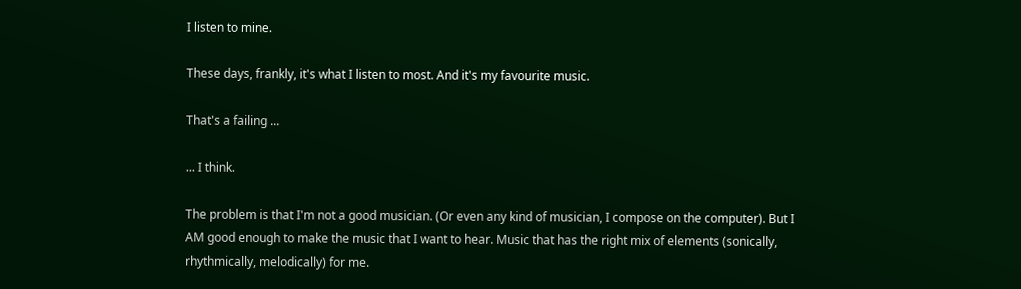I listen to mine.

These days, frankly, it's what I listen to most. And it's my favourite music.

That's a failing ...

... I think.

The problem is that I'm not a good musician. (Or even any kind of musician, I compose on the computer). But I AM good enough to make the music that I want to hear. Music that has the right mix of elements (sonically, rhythmically, melodically) for me.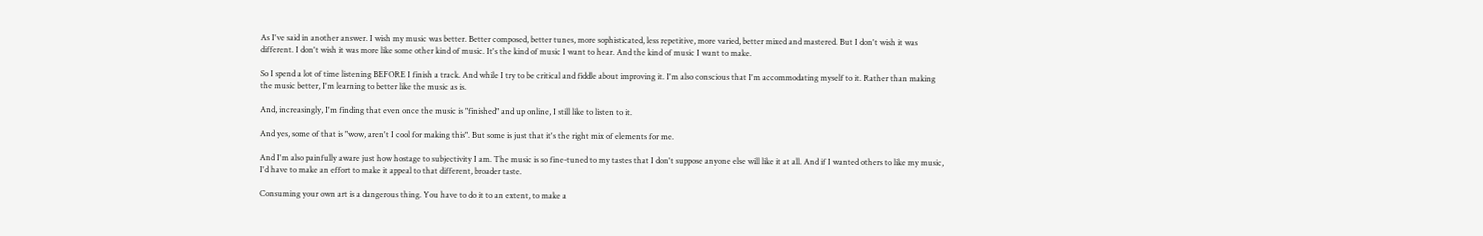As I've said in another answer. I wish my music was better. Better composed, better tunes, more sophisticated, less repetitive, more varied, better mixed and mastered. But I don't wish it was different. I don't wish it was more like some other kind of music. It's the kind of music I want to hear. And the kind of music I want to make.

So I spend a lot of time listening BEFORE I finish a track. And while I try to be critical and fiddle about improving it. I'm also conscious that I'm accommodating myself to it. Rather than making the music better, I'm learning to better like the music as is.

And, increasingly, I'm finding that even once the music is "finished" and up online, I still like to listen to it.

And yes, some of that is "wow, aren't I cool for making this". But some is just that it's the right mix of elements for me.

And I'm also painfully aware just how hostage to subjectivity I am. The music is so fine-tuned to my tastes that I don't suppose anyone else will like it at all. And if I wanted others to like my music, I'd have to make an effort to make it appeal to that different, broader taste.

Consuming your own art is a dangerous thing. You have to do it to an extent, to make a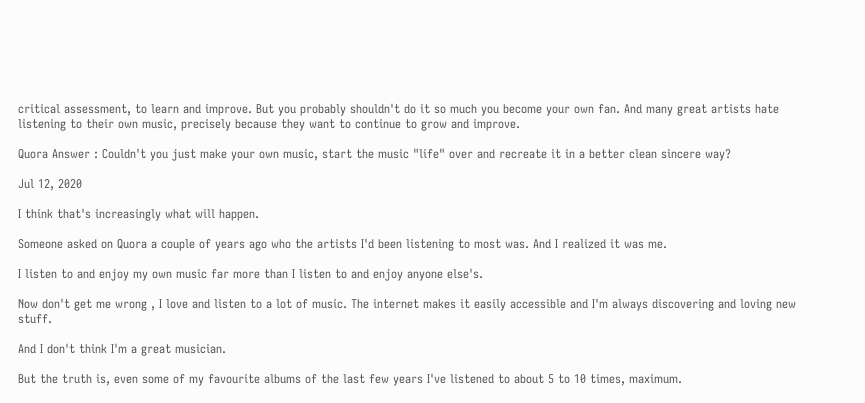critical assessment, to learn and improve. But you probably shouldn't do it so much you become your own fan. And many great artists hate listening to their own music, precisely because they want to continue to grow and improve.

Quora Answer : Couldn't you just make your own music, start the music "life" over and recreate it in a better clean sincere way?

Jul 12, 2020

I think that's increasingly what will happen.

Someone asked on Quora a couple of years ago who the artists I'd been listening to most was. And I realized it was me.

I listen to and enjoy my own music far more than I listen to and enjoy anyone else's.

Now don't get me wrong , I love and listen to a lot of music. The internet makes it easily accessible and I'm always discovering and loving new stuff.

And I don't think I'm a great musician.

But the truth is, even some of my favourite albums of the last few years I've listened to about 5 to 10 times, maximum.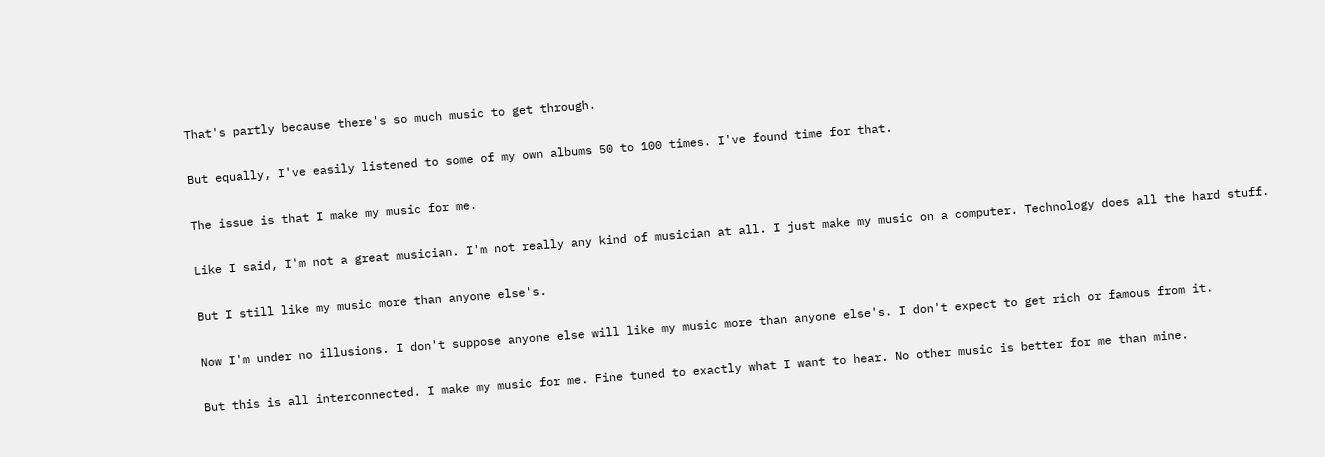That's partly because there's so much music to get through.

But equally, I've easily listened to some of my own albums 50 to 100 times. I've found time for that.

The issue is that I make my music for me.

Like I said, I'm not a great musician. I'm not really any kind of musician at all. I just make my music on a computer. Technology does all the hard stuff.

But I still like my music more than anyone else's.

Now I'm under no illusions. I don't suppose anyone else will like my music more than anyone else's. I don't expect to get rich or famous from it.

But this is all interconnected. I make my music for me. Fine tuned to exactly what I want to hear. No other music is better for me than mine.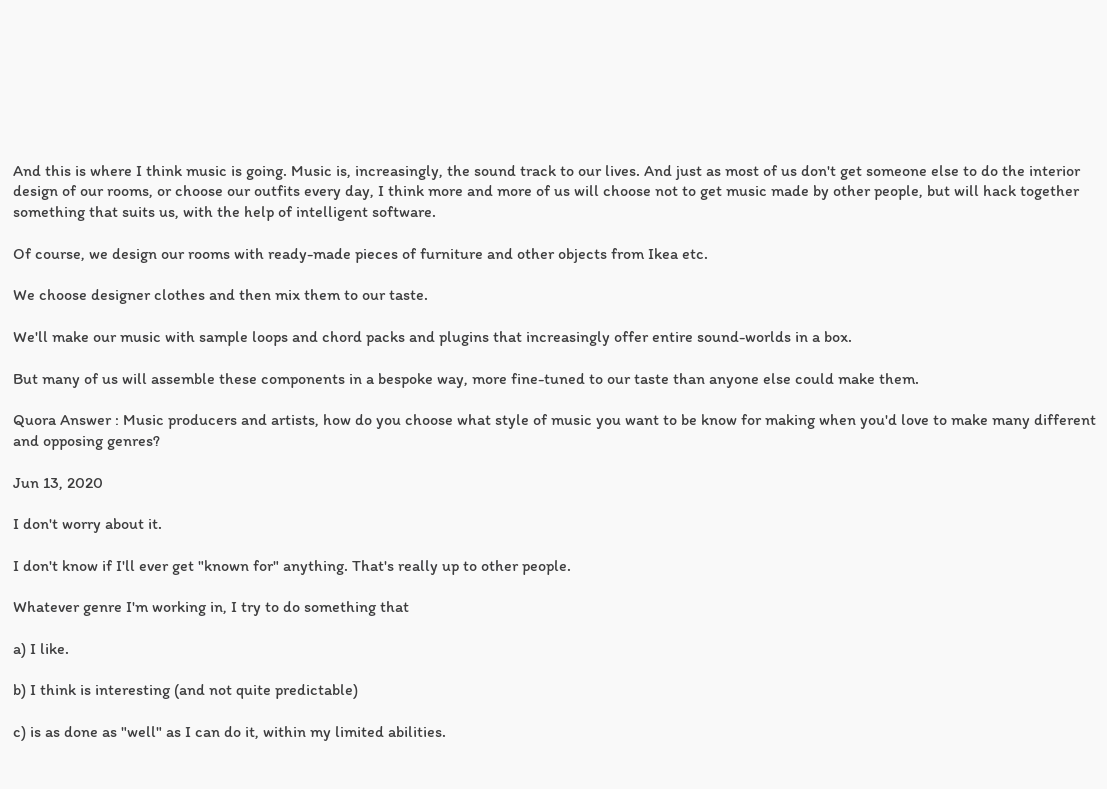And this is where I think music is going. Music is, increasingly, the sound track to our lives. And just as most of us don't get someone else to do the interior design of our rooms, or choose our outfits every day, I think more and more of us will choose not to get music made by other people, but will hack together something that suits us, with the help of intelligent software.

Of course, we design our rooms with ready-made pieces of furniture and other objects from Ikea etc.

We choose designer clothes and then mix them to our taste.

We'll make our music with sample loops and chord packs and plugins that increasingly offer entire sound-worlds in a box.

But many of us will assemble these components in a bespoke way, more fine-tuned to our taste than anyone else could make them.

Quora Answer : Music producers and artists, how do you choose what style of music you want to be know for making when you'd love to make many different and opposing genres?

Jun 13, 2020

I don't worry about it.

I don't know if I'll ever get "known for" anything. That's really up to other people.

Whatever genre I'm working in, I try to do something that

a) I like.

b) I think is interesting (and not quite predictable)

c) is as done as "well" as I can do it, within my limited abilities.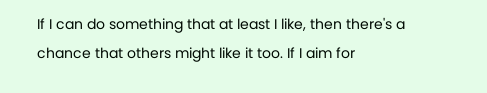If I can do something that at least I like, then there's a chance that others might like it too. If I aim for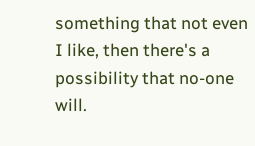something that not even I like, then there's a possibility that no-one will.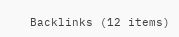Backlinks (12 items)